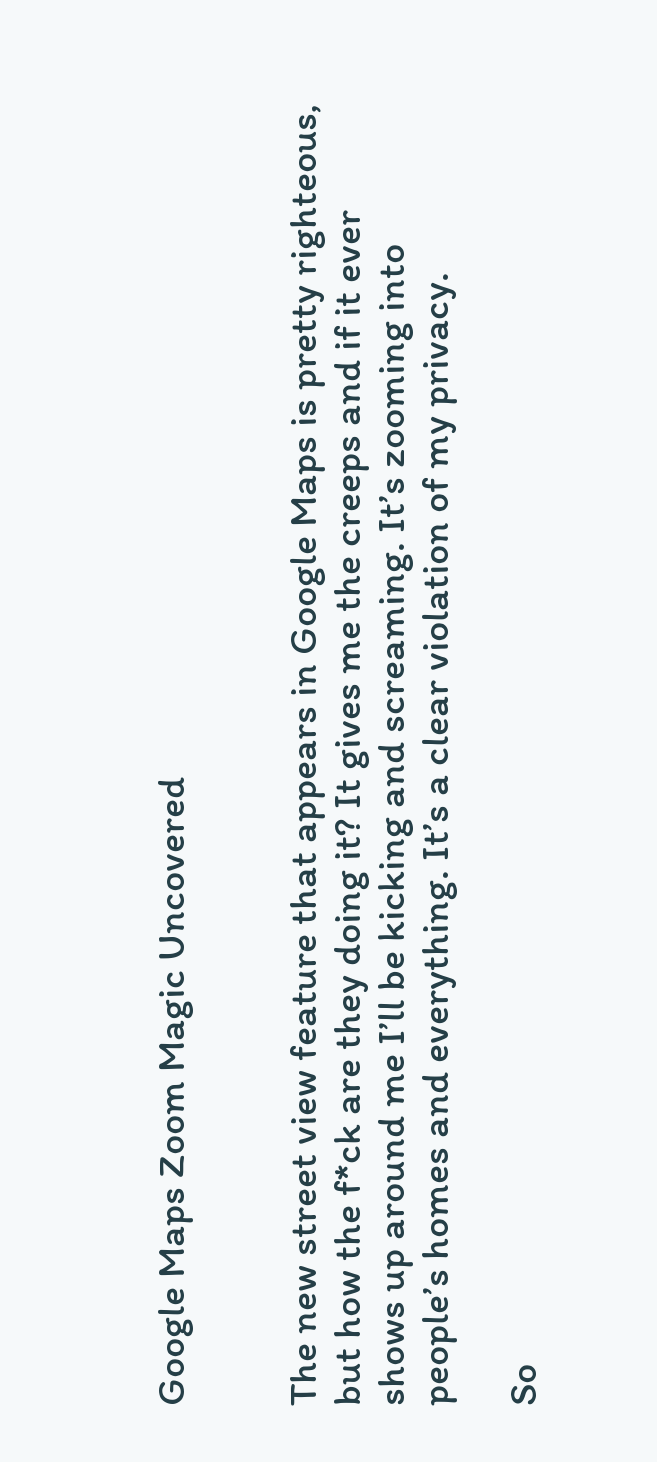Google Maps Zoom Magic Uncovered


The new street view feature that appears in Google Maps is pretty righteous, but how the f*ck are they doing it? It gives me the creeps and if it ever shows up around me I’ll be kicking and screaming. It’s zooming into people’s homes and everything. It’s a clear violation of my privacy.

So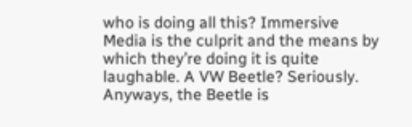who is doing all this? Immersive Media is the culprit and the means by which they’re doing it is quite laughable. A VW Beetle? Seriously. Anyways, the Beetle is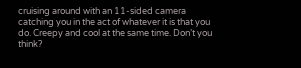cruising around with an 11-sided camera catching you in the act of whatever it is that you do. Creepy and cool at the same time. Don’t you think?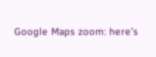Google Maps zoom: here’s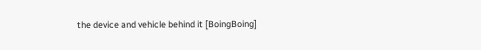the device and vehicle behind it [BoingBoing]